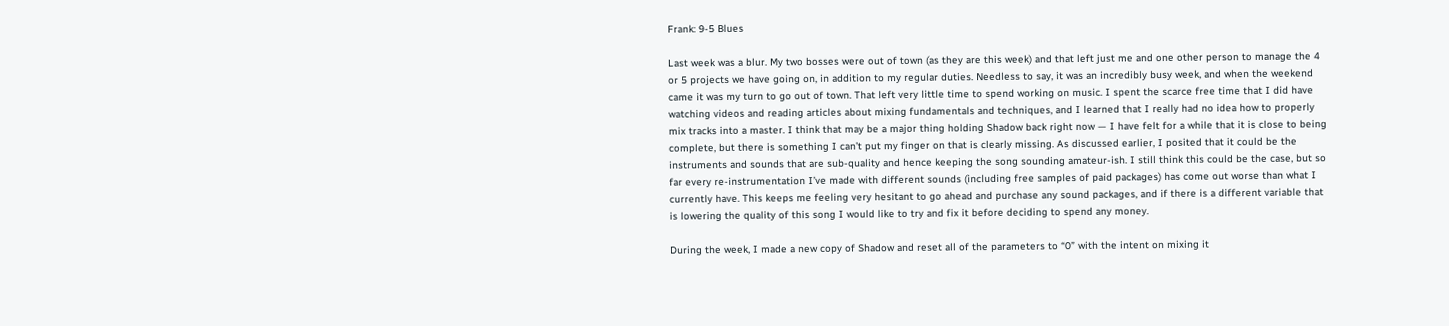Frank: 9-5 Blues

Last week was a blur. My two bosses were out of town (as they are this week) and that left just me and one other person to manage the 4 or 5 projects we have going on, in addition to my regular duties. Needless to say, it was an incredibly busy week, and when the weekend came it was my turn to go out of town. That left very little time to spend working on music. I spent the scarce free time that I did have watching videos and reading articles about mixing fundamentals and techniques, and I learned that I really had no idea how to properly mix tracks into a master. I think that may be a major thing holding Shadow back right now — I have felt for a while that it is close to being complete, but there is something I can’t put my finger on that is clearly missing. As discussed earlier, I posited that it could be the instruments and sounds that are sub-quality and hence keeping the song sounding amateur-ish. I still think this could be the case, but so far every re-instrumentation I’ve made with different sounds (including free samples of paid packages) has come out worse than what I currently have. This keeps me feeling very hesitant to go ahead and purchase any sound packages, and if there is a different variable that is lowering the quality of this song I would like to try and fix it before deciding to spend any money.

During the week, I made a new copy of Shadow and reset all of the parameters to “0” with the intent on mixing it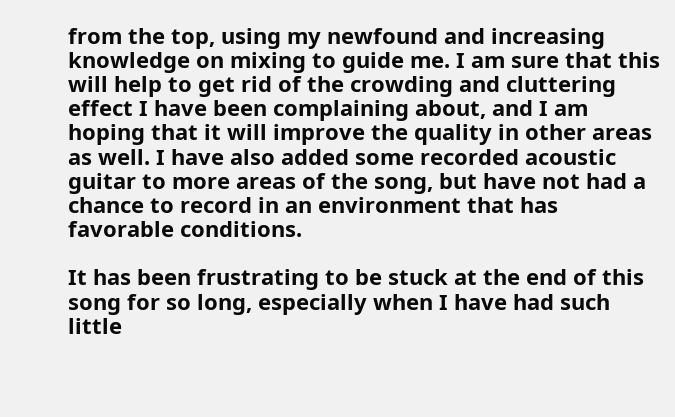from the top, using my newfound and increasing knowledge on mixing to guide me. I am sure that this will help to get rid of the crowding and cluttering effect I have been complaining about, and I am hoping that it will improve the quality in other areas as well. I have also added some recorded acoustic guitar to more areas of the song, but have not had a chance to record in an environment that has favorable conditions.

It has been frustrating to be stuck at the end of this song for so long, especially when I have had such little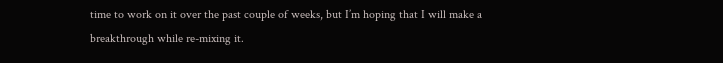time to work on it over the past couple of weeks, but I’m hoping that I will make a breakthrough while re-mixing it.